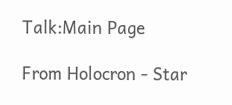Talk:Main Page

From Holocron - Star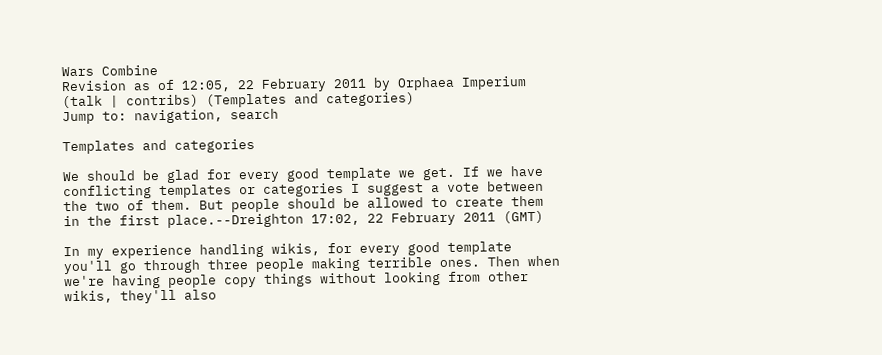Wars Combine
Revision as of 12:05, 22 February 2011 by Orphaea Imperium (talk | contribs) (Templates and categories)
Jump to: navigation, search

Templates and categories

We should be glad for every good template we get. If we have conflicting templates or categories I suggest a vote between the two of them. But people should be allowed to create them in the first place.--Dreighton 17:02, 22 February 2011 (GMT)

In my experience handling wikis, for every good template you'll go through three people making terrible ones. Then when we're having people copy things without looking from other wikis, they'll also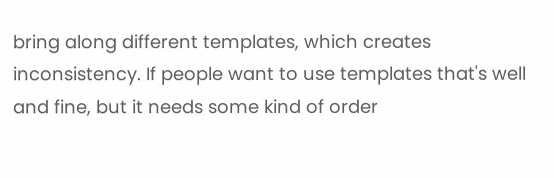bring along different templates, which creates inconsistency. If people want to use templates that's well and fine, but it needs some kind of order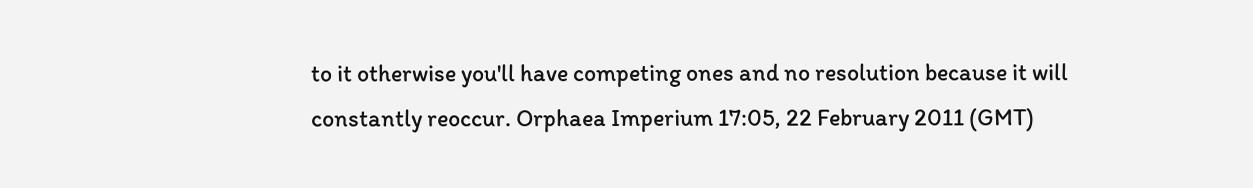to it otherwise you'll have competing ones and no resolution because it will constantly reoccur. Orphaea Imperium 17:05, 22 February 2011 (GMT)